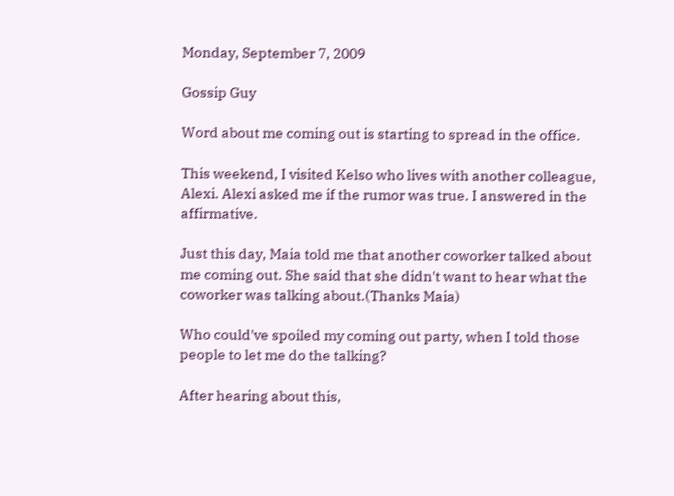Monday, September 7, 2009

Gossip Guy

Word about me coming out is starting to spread in the office.

This weekend, I visited Kelso who lives with another colleague, Alexi. Alexi asked me if the rumor was true. I answered in the affirmative.

Just this day, Maia told me that another coworker talked about me coming out. She said that she didn't want to hear what the coworker was talking about.(Thanks Maia)

Who could've spoiled my coming out party, when I told those people to let me do the talking?

After hearing about this,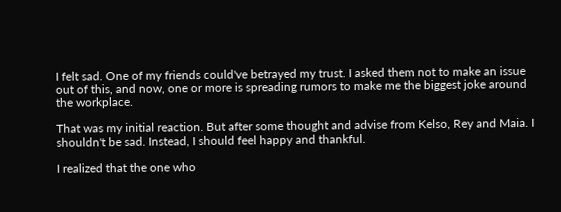I felt sad. One of my friends could've betrayed my trust. I asked them not to make an issue out of this, and now, one or more is spreading rumors to make me the biggest joke around the workplace.

That was my initial reaction. But after some thought and advise from Kelso, Rey and Maia. I shouldn't be sad. Instead, I should feel happy and thankful.

I realized that the one who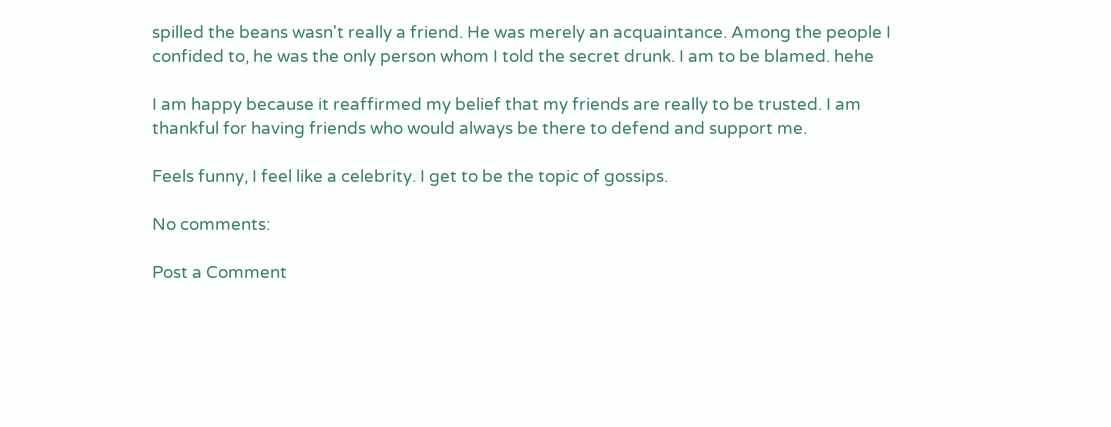spilled the beans wasn't really a friend. He was merely an acquaintance. Among the people I confided to, he was the only person whom I told the secret drunk. I am to be blamed. hehe

I am happy because it reaffirmed my belief that my friends are really to be trusted. I am thankful for having friends who would always be there to defend and support me.

Feels funny, I feel like a celebrity. I get to be the topic of gossips.

No comments:

Post a Comment